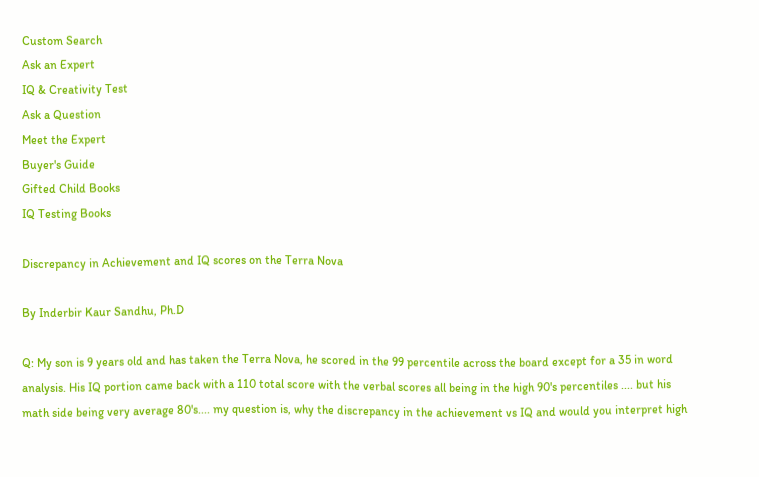Custom Search
Ask an Expert
IQ & Creativity Test
Ask a Question
Meet the Expert
Buyer's Guide
Gifted Child Books
IQ Testing Books

Discrepancy in Achievement and IQ scores on the Terra Nova

By Inderbir Kaur Sandhu, Ph.D

Q: My son is 9 years old and has taken the Terra Nova, he scored in the 99 percentile across the board except for a 35 in word analysis. His IQ portion came back with a 110 total score with the verbal scores all being in the high 90's percentiles .... but his math side being very average 80's.... my question is, why the discrepancy in the achievement vs IQ and would you interpret high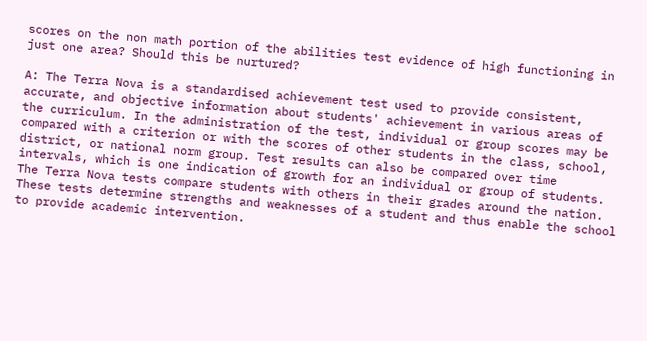scores on the non math portion of the abilities test evidence of high functioning in just one area? Should this be nurtured?

A: The Terra Nova is a standardised achievement test used to provide consistent, accurate, and objective information about students' achievement in various areas of the curriculum. In the administration of the test, individual or group scores may be compared with a criterion or with the scores of other students in the class, school, district, or national norm group. Test results can also be compared over time intervals, which is one indication of growth for an individual or group of students. The Terra Nova tests compare students with others in their grades around the nation. These tests determine strengths and weaknesses of a student and thus enable the school to provide academic intervention.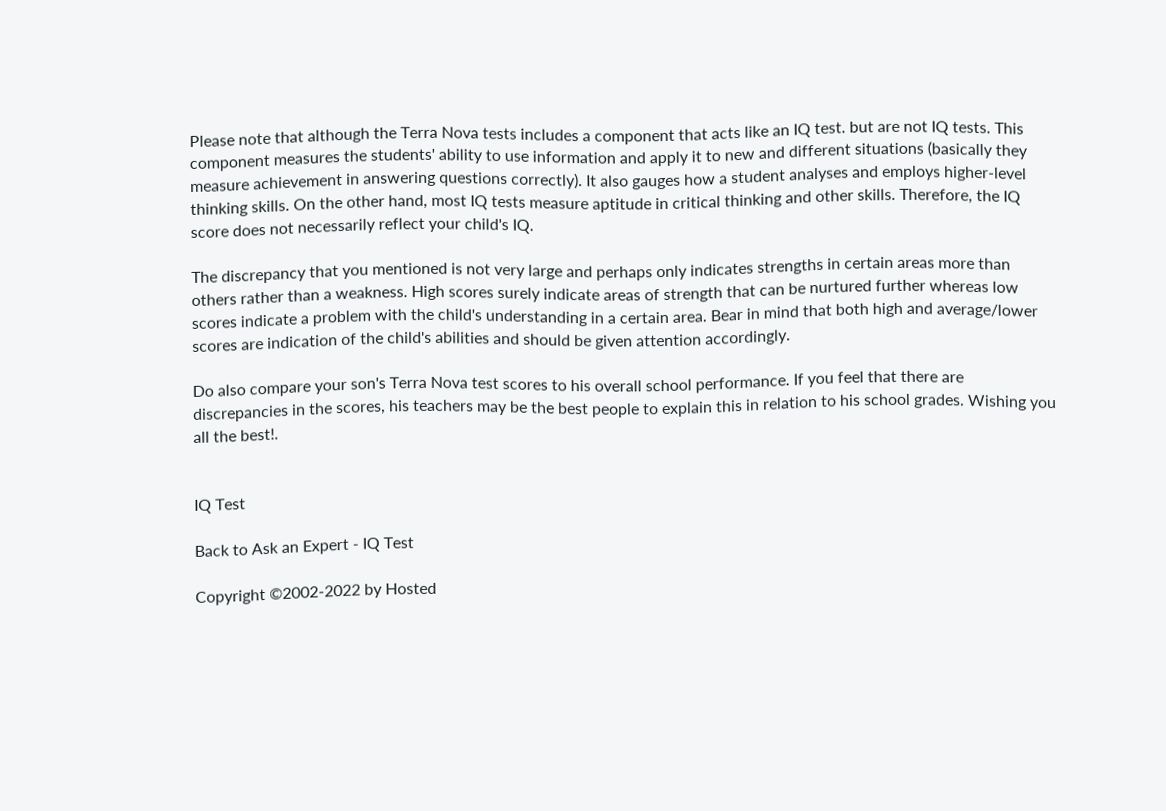Please note that although the Terra Nova tests includes a component that acts like an IQ test. but are not IQ tests. This component measures the students' ability to use information and apply it to new and different situations (basically they measure achievement in answering questions correctly). It also gauges how a student analyses and employs higher-level thinking skills. On the other hand, most IQ tests measure aptitude in critical thinking and other skills. Therefore, the IQ score does not necessarily reflect your child's IQ.

The discrepancy that you mentioned is not very large and perhaps only indicates strengths in certain areas more than others rather than a weakness. High scores surely indicate areas of strength that can be nurtured further whereas low scores indicate a problem with the child's understanding in a certain area. Bear in mind that both high and average/lower scores are indication of the child's abilities and should be given attention accordingly.

Do also compare your son's Terra Nova test scores to his overall school performance. If you feel that there are discrepancies in the scores, his teachers may be the best people to explain this in relation to his school grades. Wishing you all the best!.


IQ Test

Back to Ask an Expert - IQ Test

Copyright ©2002-2022 by Hosted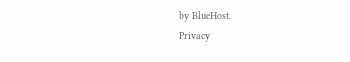by BlueHost.
Privacy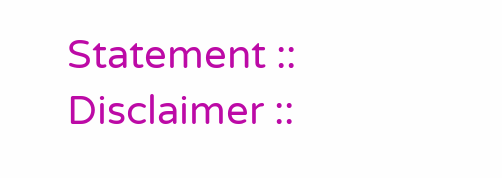Statement :: Disclaimer ::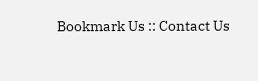Bookmark Us :: Contact Us